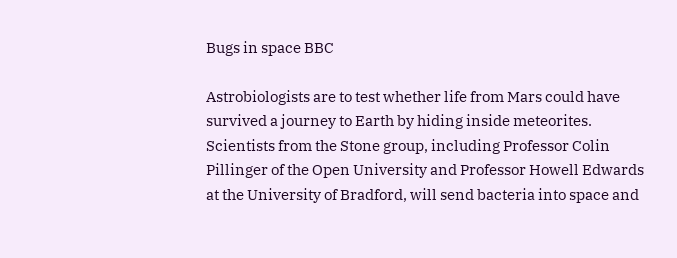Bugs in space BBC

Astrobiologists are to test whether life from Mars could have survived a journey to Earth by hiding inside meteorites. Scientists from the Stone group, including Professor Colin Pillinger of the Open University and Professor Howell Edwards at the University of Bradford, will send bacteria into space and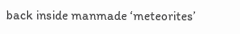back inside manmade ‘meteorites’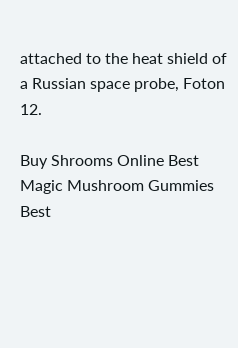attached to the heat shield of a Russian space probe, Foton 12.

Buy Shrooms Online Best Magic Mushroom Gummies
Best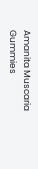Amanita Muscaria Gummies